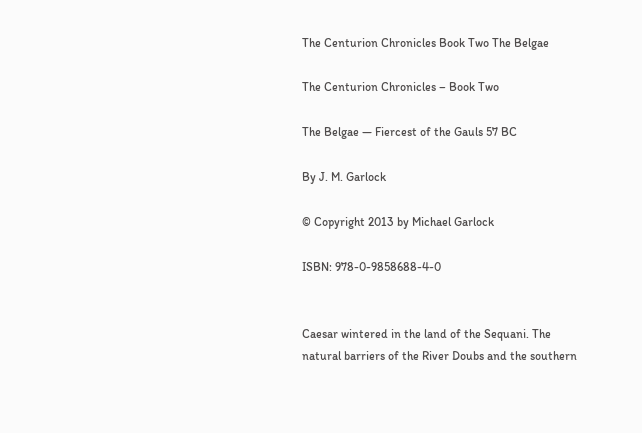The Centurion Chronicles Book Two The Belgae

The Centurion Chronicles – Book Two

The Belgae — Fiercest of the Gauls 57 BC

By J. M. Garlock

© Copyright 2013 by Michael Garlock

ISBN: 978-0-9858688-4-0


Caesar wintered in the land of the Sequani. The natural barriers of the River Doubs and the southern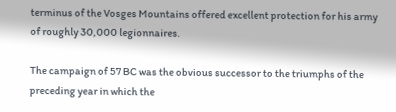terminus of the Vosges Mountains offered excellent protection for his army of roughly 30,000 legionnaires.

The campaign of 57 BC was the obvious successor to the triumphs of the preceding year in which the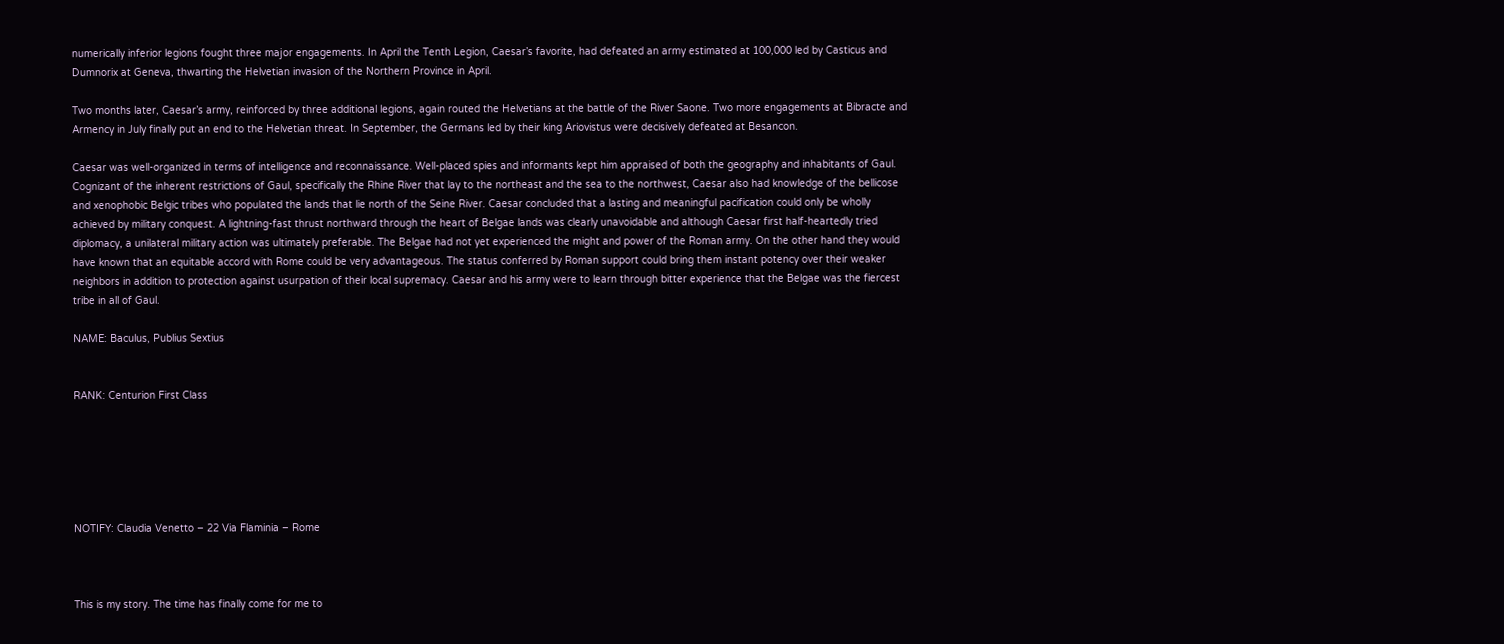numerically inferior legions fought three major engagements. In April the Tenth Legion, Caesar’s favorite, had defeated an army estimated at 100,000 led by Casticus and Dumnorix at Geneva, thwarting the Helvetian invasion of the Northern Province in April.

Two months later, Caesar’s army, reinforced by three additional legions, again routed the Helvetians at the battle of the River Saone. Two more engagements at Bibracte and Armency in July finally put an end to the Helvetian threat. In September, the Germans led by their king Ariovistus were decisively defeated at Besancon.

Caesar was well-organized in terms of intelligence and reconnaissance. Well-placed spies and informants kept him appraised of both the geography and inhabitants of Gaul. Cognizant of the inherent restrictions of Gaul, specifically the Rhine River that lay to the northeast and the sea to the northwest, Caesar also had knowledge of the bellicose and xenophobic Belgic tribes who populated the lands that lie north of the Seine River. Caesar concluded that a lasting and meaningful pacification could only be wholly achieved by military conquest. A lightning-fast thrust northward through the heart of Belgae lands was clearly unavoidable and although Caesar first half-heartedly tried diplomacy, a unilateral military action was ultimately preferable. The Belgae had not yet experienced the might and power of the Roman army. On the other hand they would have known that an equitable accord with Rome could be very advantageous. The status conferred by Roman support could bring them instant potency over their weaker neighbors in addition to protection against usurpation of their local supremacy. Caesar and his army were to learn through bitter experience that the Belgae was the fiercest tribe in all of Gaul.

NAME: Baculus, Publius Sextius


RANK: Centurion First Class






NOTIFY: Claudia Venetto – 22 Via Flaminia – Rome



This is my story. The time has finally come for me to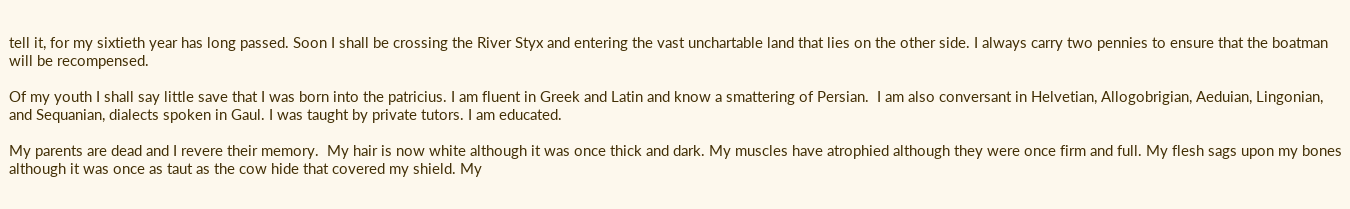tell it, for my sixtieth year has long passed. Soon I shall be crossing the River Styx and entering the vast unchartable land that lies on the other side. I always carry two pennies to ensure that the boatman will be recompensed.

Of my youth I shall say little save that I was born into the patricius. I am fluent in Greek and Latin and know a smattering of Persian.  I am also conversant in Helvetian, Allogobrigian, Aeduian, Lingonian, and Sequanian, dialects spoken in Gaul. I was taught by private tutors. I am educated.

My parents are dead and I revere their memory.  My hair is now white although it was once thick and dark. My muscles have atrophied although they were once firm and full. My flesh sags upon my bones although it was once as taut as the cow hide that covered my shield. My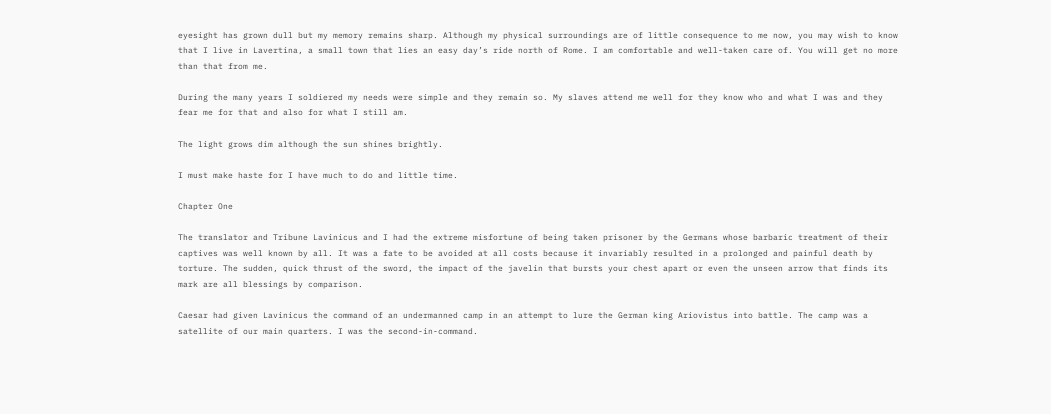eyesight has grown dull but my memory remains sharp. Although my physical surroundings are of little consequence to me now, you may wish to know that I live in Lavertina, a small town that lies an easy day’s ride north of Rome. I am comfortable and well-taken care of. You will get no more than that from me.

During the many years I soldiered my needs were simple and they remain so. My slaves attend me well for they know who and what I was and they fear me for that and also for what I still am.

The light grows dim although the sun shines brightly.

I must make haste for I have much to do and little time.

Chapter One

The translator and Tribune Lavinicus and I had the extreme misfortune of being taken prisoner by the Germans whose barbaric treatment of their captives was well known by all. It was a fate to be avoided at all costs because it invariably resulted in a prolonged and painful death by torture. The sudden, quick thrust of the sword, the impact of the javelin that bursts your chest apart or even the unseen arrow that finds its mark are all blessings by comparison.

Caesar had given Lavinicus the command of an undermanned camp in an attempt to lure the German king Ariovistus into battle. The camp was a satellite of our main quarters. I was the second-in-command.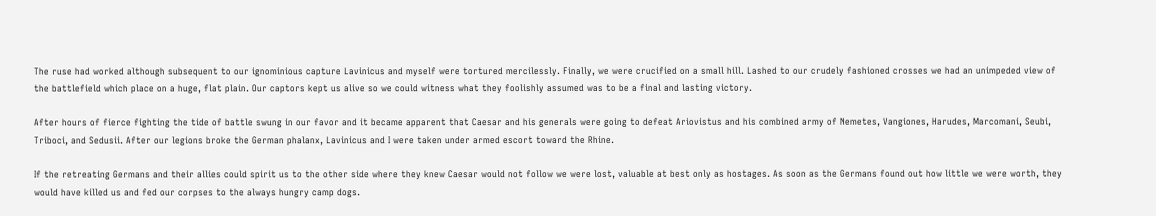The ruse had worked although subsequent to our ignominious capture Lavinicus and myself were tortured mercilessly. Finally, we were crucified on a small hill. Lashed to our crudely fashioned crosses we had an unimpeded view of the battlefield which place on a huge, flat plain. Our captors kept us alive so we could witness what they foolishly assumed was to be a final and lasting victory.

After hours of fierce fighting the tide of battle swung in our favor and it became apparent that Caesar and his generals were going to defeat Ariovistus and his combined army of Nemetes, Vangiones, Harudes, Marcomani, Seubi, Triboci, and Sedusii. After our legions broke the German phalanx, Lavinicus and I were taken under armed escort toward the Rhine.

If the retreating Germans and their allies could spirit us to the other side where they knew Caesar would not follow we were lost, valuable at best only as hostages. As soon as the Germans found out how little we were worth, they would have killed us and fed our corpses to the always hungry camp dogs.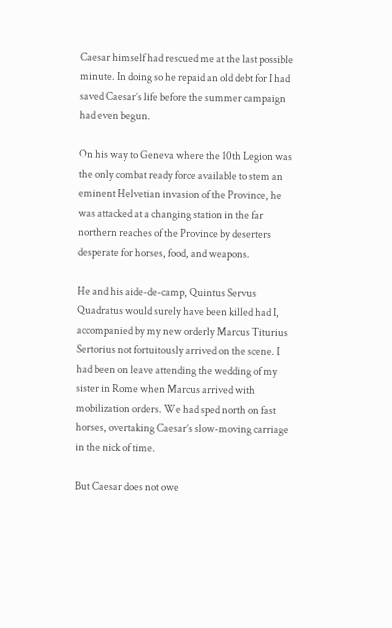Caesar himself had rescued me at the last possible minute. In doing so he repaid an old debt for I had saved Caesar’s life before the summer campaign had even begun.

On his way to Geneva where the 10th Legion was the only combat ready force available to stem an eminent Helvetian invasion of the Province, he was attacked at a changing station in the far northern reaches of the Province by deserters desperate for horses, food, and weapons.

He and his aide-de-camp, Quintus Servus Quadratus would surely have been killed had I, accompanied by my new orderly Marcus Titurius Sertorius not fortuitously arrived on the scene. I had been on leave attending the wedding of my sister in Rome when Marcus arrived with mobilization orders. We had sped north on fast horses, overtaking Caesar’s slow-moving carriage in the nick of time.

But Caesar does not owe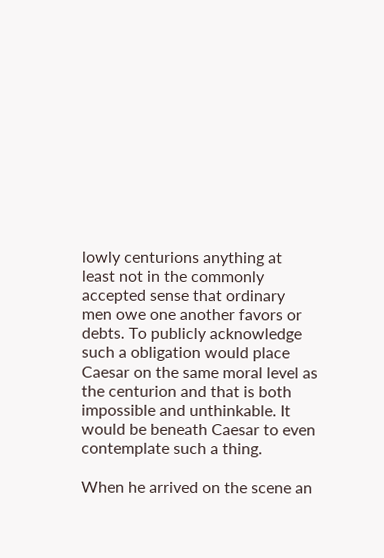lowly centurions anything at least not in the commonly accepted sense that ordinary men owe one another favors or debts. To publicly acknowledge such a obligation would place Caesar on the same moral level as the centurion and that is both impossible and unthinkable. It would be beneath Caesar to even contemplate such a thing.

When he arrived on the scene an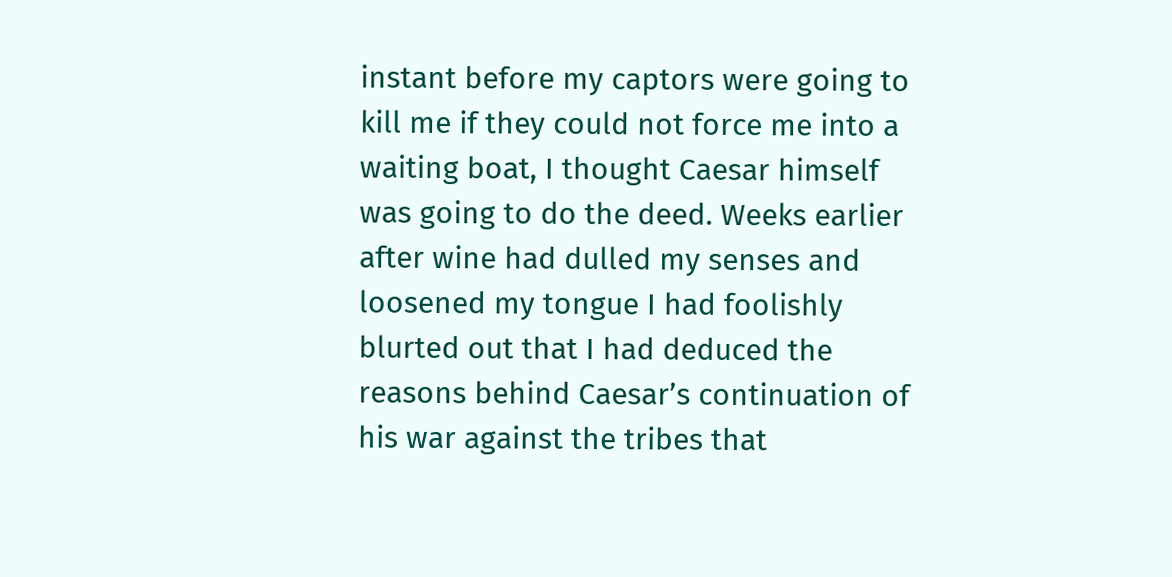instant before my captors were going to kill me if they could not force me into a waiting boat, I thought Caesar himself was going to do the deed. Weeks earlier after wine had dulled my senses and loosened my tongue I had foolishly blurted out that I had deduced the reasons behind Caesar’s continuation of his war against the tribes that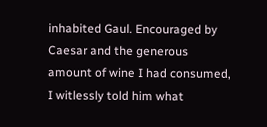inhabited Gaul. Encouraged by Caesar and the generous amount of wine I had consumed, I witlessly told him what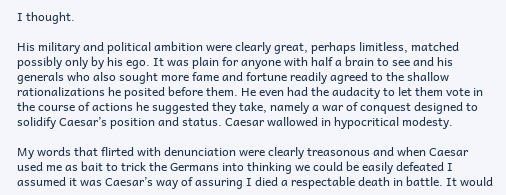I thought.

His military and political ambition were clearly great, perhaps limitless, matched possibly only by his ego. It was plain for anyone with half a brain to see and his generals who also sought more fame and fortune readily agreed to the shallow rationalizations he posited before them. He even had the audacity to let them vote in the course of actions he suggested they take, namely a war of conquest designed to solidify Caesar’s position and status. Caesar wallowed in hypocritical modesty.

My words that flirted with denunciation were clearly treasonous and when Caesar used me as bait to trick the Germans into thinking we could be easily defeated I assumed it was Caesar’s way of assuring I died a respectable death in battle. It would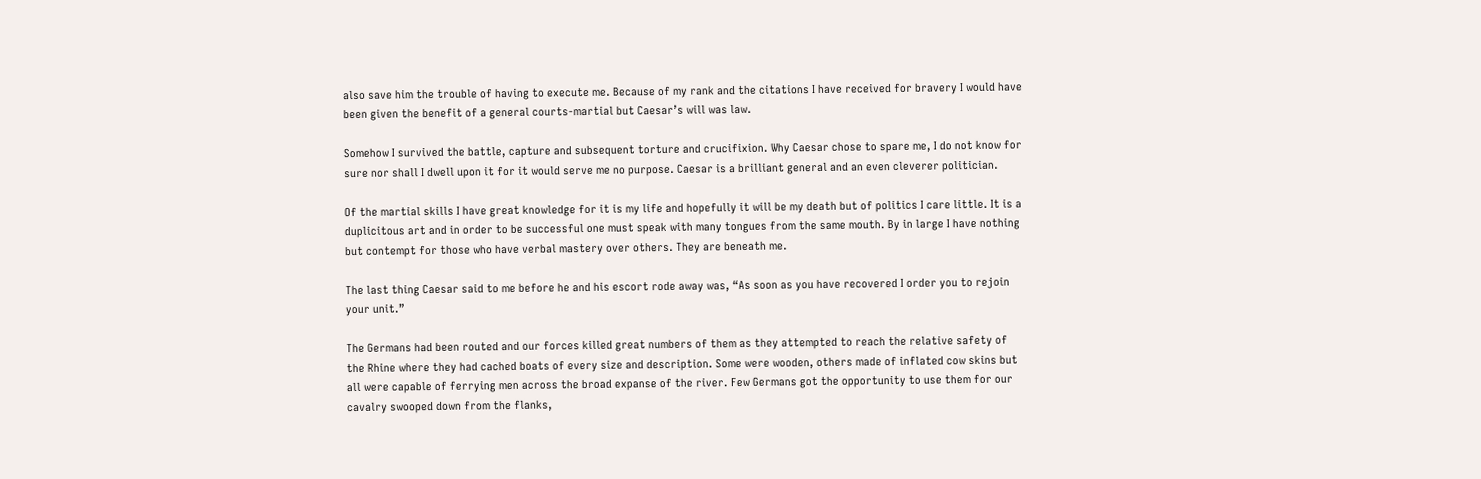also save him the trouble of having to execute me. Because of my rank and the citations I have received for bravery I would have been given the benefit of a general courts-martial but Caesar’s will was law.

Somehow I survived the battle, capture and subsequent torture and crucifixion. Why Caesar chose to spare me, I do not know for sure nor shall I dwell upon it for it would serve me no purpose. Caesar is a brilliant general and an even cleverer politician.

Of the martial skills I have great knowledge for it is my life and hopefully it will be my death but of politics I care little. It is a duplicitous art and in order to be successful one must speak with many tongues from the same mouth. By in large I have nothing but contempt for those who have verbal mastery over others. They are beneath me.

The last thing Caesar said to me before he and his escort rode away was, “As soon as you have recovered I order you to rejoin your unit.”

The Germans had been routed and our forces killed great numbers of them as they attempted to reach the relative safety of the Rhine where they had cached boats of every size and description. Some were wooden, others made of inflated cow skins but all were capable of ferrying men across the broad expanse of the river. Few Germans got the opportunity to use them for our cavalry swooped down from the flanks,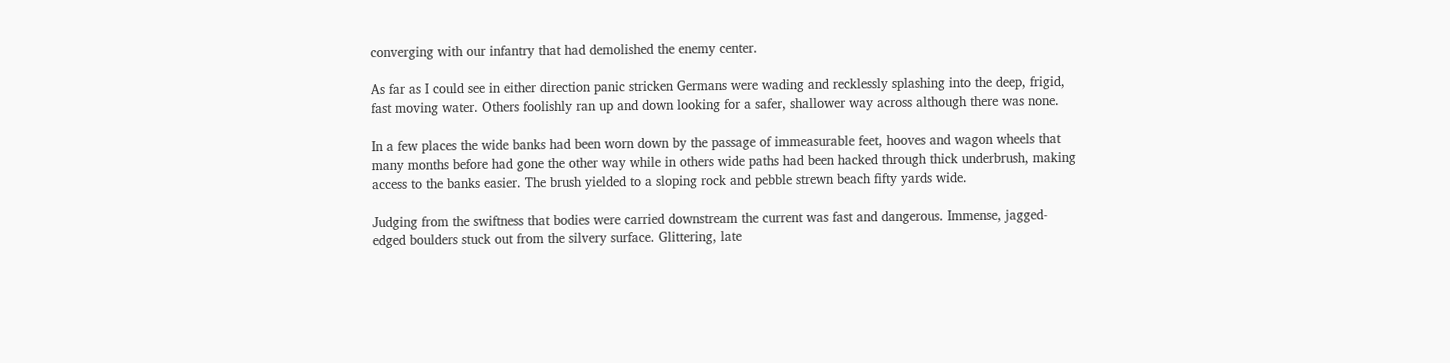converging with our infantry that had demolished the enemy center.

As far as I could see in either direction panic stricken Germans were wading and recklessly splashing into the deep, frigid, fast moving water. Others foolishly ran up and down looking for a safer, shallower way across although there was none.

In a few places the wide banks had been worn down by the passage of immeasurable feet, hooves and wagon wheels that many months before had gone the other way while in others wide paths had been hacked through thick underbrush, making access to the banks easier. The brush yielded to a sloping rock and pebble strewn beach fifty yards wide.

Judging from the swiftness that bodies were carried downstream the current was fast and dangerous. Immense, jagged-edged boulders stuck out from the silvery surface. Glittering, late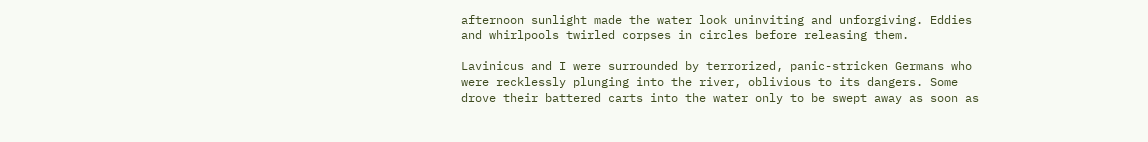afternoon sunlight made the water look uninviting and unforgiving. Eddies and whirlpools twirled corpses in circles before releasing them.

Lavinicus and I were surrounded by terrorized, panic-stricken Germans who were recklessly plunging into the river, oblivious to its dangers. Some drove their battered carts into the water only to be swept away as soon as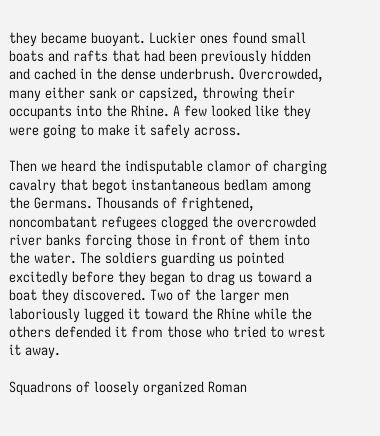they became buoyant. Luckier ones found small boats and rafts that had been previously hidden and cached in the dense underbrush. Overcrowded, many either sank or capsized, throwing their occupants into the Rhine. A few looked like they were going to make it safely across.

Then we heard the indisputable clamor of charging cavalry that begot instantaneous bedlam among the Germans. Thousands of frightened, noncombatant refugees clogged the overcrowded river banks forcing those in front of them into the water. The soldiers guarding us pointed excitedly before they began to drag us toward a boat they discovered. Two of the larger men laboriously lugged it toward the Rhine while the others defended it from those who tried to wrest it away.

Squadrons of loosely organized Roman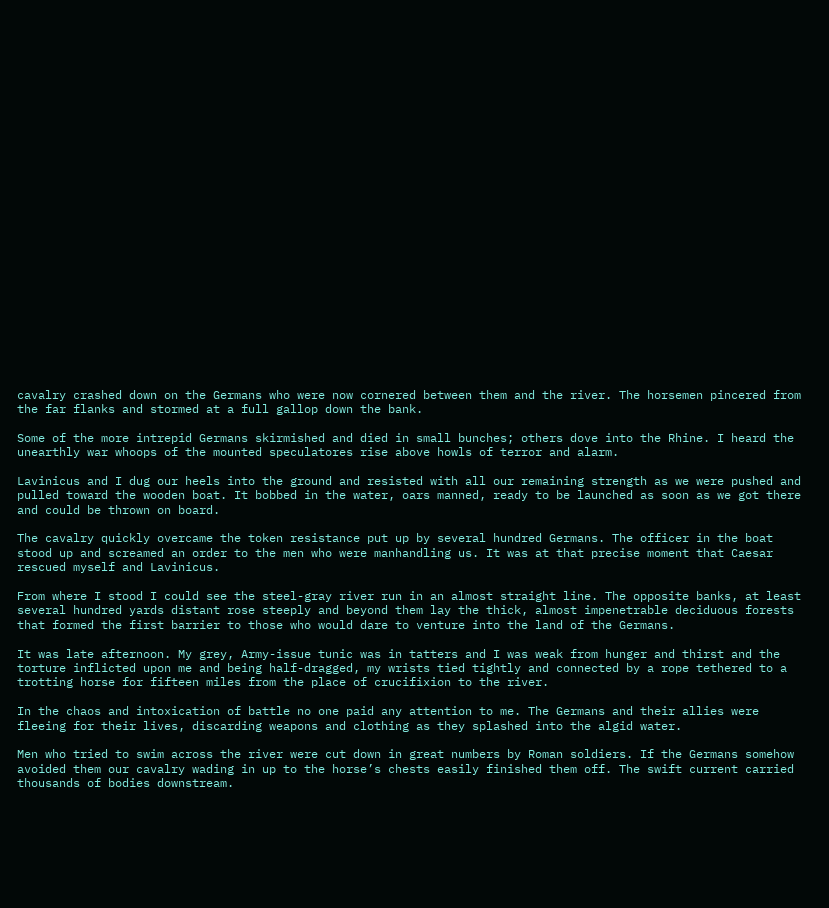cavalry crashed down on the Germans who were now cornered between them and the river. The horsemen pincered from the far flanks and stormed at a full gallop down the bank.

Some of the more intrepid Germans skirmished and died in small bunches; others dove into the Rhine. I heard the unearthly war whoops of the mounted speculatores rise above howls of terror and alarm.

Lavinicus and I dug our heels into the ground and resisted with all our remaining strength as we were pushed and pulled toward the wooden boat. It bobbed in the water, oars manned, ready to be launched as soon as we got there and could be thrown on board.

The cavalry quickly overcame the token resistance put up by several hundred Germans. The officer in the boat stood up and screamed an order to the men who were manhandling us. It was at that precise moment that Caesar rescued myself and Lavinicus.

From where I stood I could see the steel-gray river run in an almost straight line. The opposite banks, at least several hundred yards distant rose steeply and beyond them lay the thick, almost impenetrable deciduous forests that formed the first barrier to those who would dare to venture into the land of the Germans.

It was late afternoon. My grey, Army-issue tunic was in tatters and I was weak from hunger and thirst and the torture inflicted upon me and being half-dragged, my wrists tied tightly and connected by a rope tethered to a trotting horse for fifteen miles from the place of crucifixion to the river.

In the chaos and intoxication of battle no one paid any attention to me. The Germans and their allies were fleeing for their lives, discarding weapons and clothing as they splashed into the algid water.

Men who tried to swim across the river were cut down in great numbers by Roman soldiers. If the Germans somehow avoided them our cavalry wading in up to the horse’s chests easily finished them off. The swift current carried thousands of bodies downstream.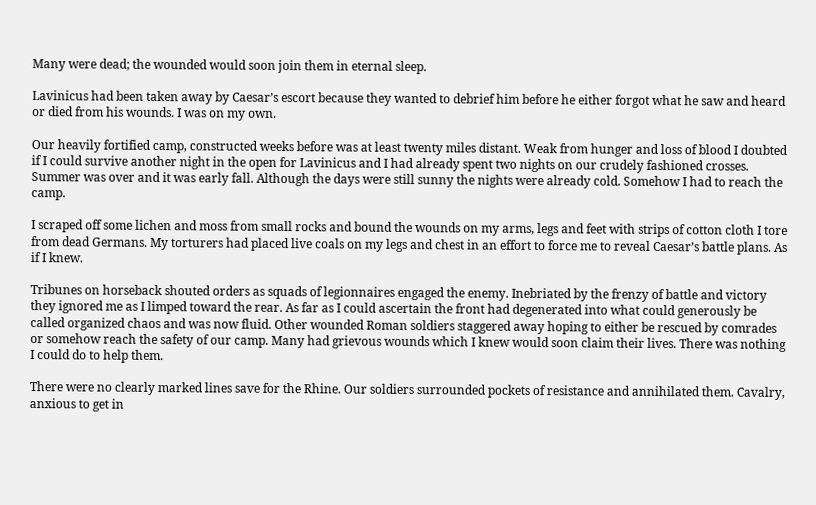Many were dead; the wounded would soon join them in eternal sleep.

Lavinicus had been taken away by Caesar’s escort because they wanted to debrief him before he either forgot what he saw and heard or died from his wounds. I was on my own.

Our heavily fortified camp, constructed weeks before was at least twenty miles distant. Weak from hunger and loss of blood I doubted if I could survive another night in the open for Lavinicus and I had already spent two nights on our crudely fashioned crosses. Summer was over and it was early fall. Although the days were still sunny the nights were already cold. Somehow I had to reach the camp.

I scraped off some lichen and moss from small rocks and bound the wounds on my arms, legs and feet with strips of cotton cloth I tore from dead Germans. My torturers had placed live coals on my legs and chest in an effort to force me to reveal Caesar’s battle plans. As if I knew.

Tribunes on horseback shouted orders as squads of legionnaires engaged the enemy. Inebriated by the frenzy of battle and victory they ignored me as I limped toward the rear. As far as I could ascertain the front had degenerated into what could generously be called organized chaos and was now fluid. Other wounded Roman soldiers staggered away hoping to either be rescued by comrades or somehow reach the safety of our camp. Many had grievous wounds which I knew would soon claim their lives. There was nothing I could do to help them.

There were no clearly marked lines save for the Rhine. Our soldiers surrounded pockets of resistance and annihilated them. Cavalry, anxious to get in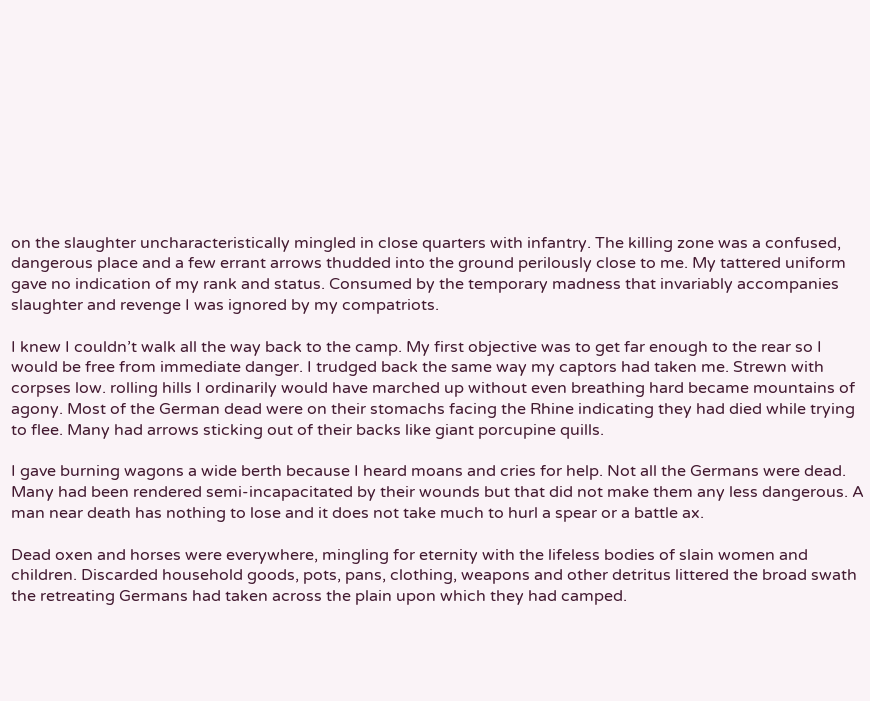on the slaughter uncharacteristically mingled in close quarters with infantry. The killing zone was a confused, dangerous place and a few errant arrows thudded into the ground perilously close to me. My tattered uniform gave no indication of my rank and status. Consumed by the temporary madness that invariably accompanies slaughter and revenge I was ignored by my compatriots.

I knew I couldn’t walk all the way back to the camp. My first objective was to get far enough to the rear so I would be free from immediate danger. I trudged back the same way my captors had taken me. Strewn with corpses low. rolling hills I ordinarily would have marched up without even breathing hard became mountains of agony. Most of the German dead were on their stomachs facing the Rhine indicating they had died while trying to flee. Many had arrows sticking out of their backs like giant porcupine quills.

I gave burning wagons a wide berth because I heard moans and cries for help. Not all the Germans were dead. Many had been rendered semi-incapacitated by their wounds but that did not make them any less dangerous. A man near death has nothing to lose and it does not take much to hurl a spear or a battle ax.

Dead oxen and horses were everywhere, mingling for eternity with the lifeless bodies of slain women and children. Discarded household goods, pots, pans, clothing, weapons and other detritus littered the broad swath the retreating Germans had taken across the plain upon which they had camped.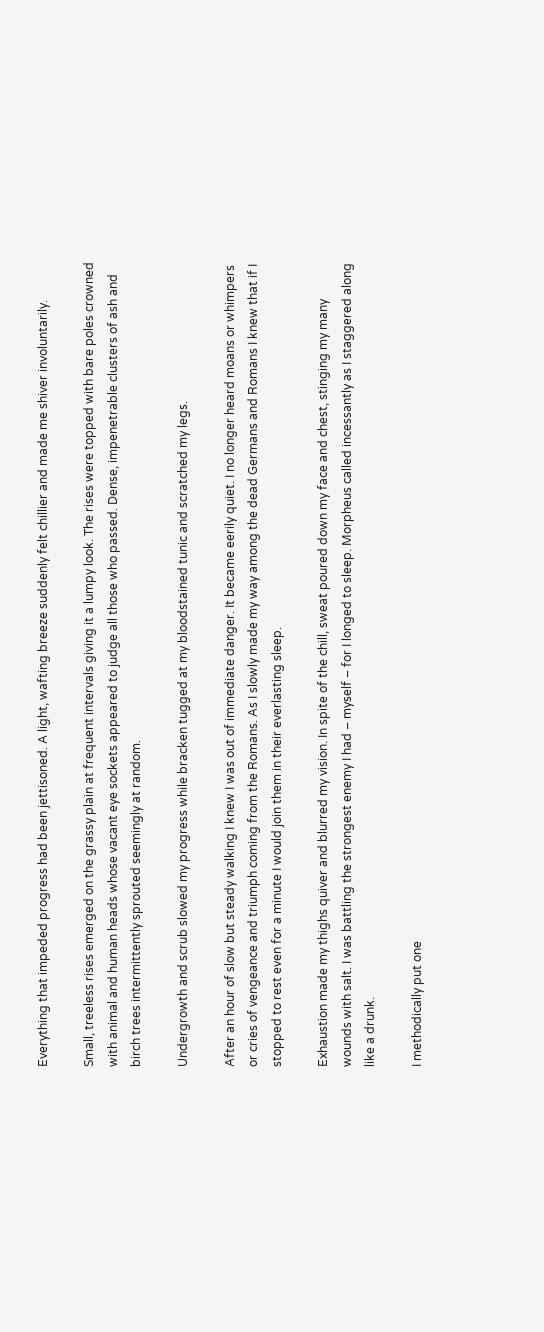Everything that impeded progress had been jettisoned. A light, wafting breeze suddenly felt chillier and made me shiver involuntarily.

Small, treeless rises emerged on the grassy plain at frequent intervals giving it a lumpy look. The rises were topped with bare poles crowned with animal and human heads whose vacant eye sockets appeared to judge all those who passed. Dense, impenetrable clusters of ash and birch trees intermittently sprouted seemingly at random.

Undergrowth and scrub slowed my progress while bracken tugged at my bloodstained tunic and scratched my legs.

After an hour of slow but steady walking I knew I was out of immediate danger. It became eerily quiet. I no longer heard moans or whimpers or cries of vengeance and triumph coming from the Romans. As I slowly made my way among the dead Germans and Romans I knew that if I stopped to rest even for a minute I would join them in their everlasting sleep.

Exhaustion made my thighs quiver and blurred my vision. In spite of the chill, sweat poured down my face and chest, stinging my many wounds with salt. I was battling the strongest enemy I had – myself – for I longed to sleep. Morpheus called incessantly as I staggered along like a drunk.

I methodically put one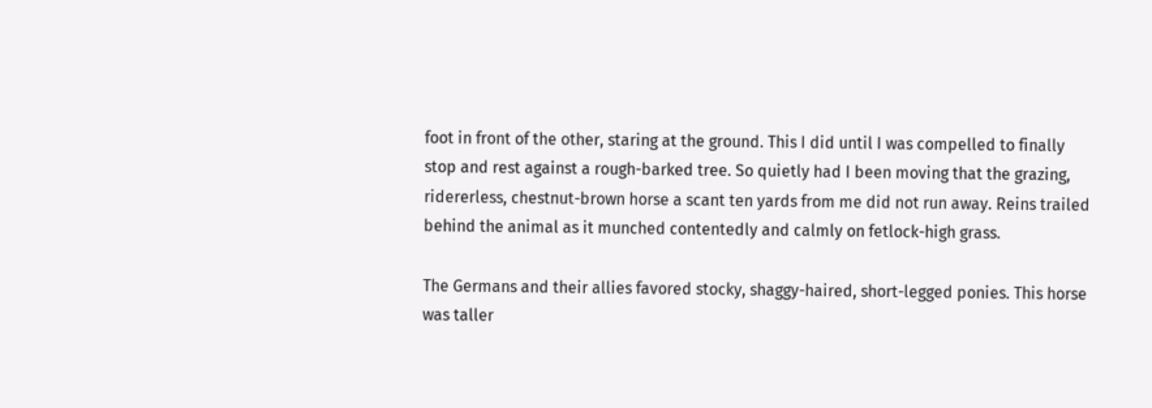foot in front of the other, staring at the ground. This I did until I was compelled to finally stop and rest against a rough-barked tree. So quietly had I been moving that the grazing, ridererless, chestnut-brown horse a scant ten yards from me did not run away. Reins trailed behind the animal as it munched contentedly and calmly on fetlock-high grass.

The Germans and their allies favored stocky, shaggy-haired, short-legged ponies. This horse was taller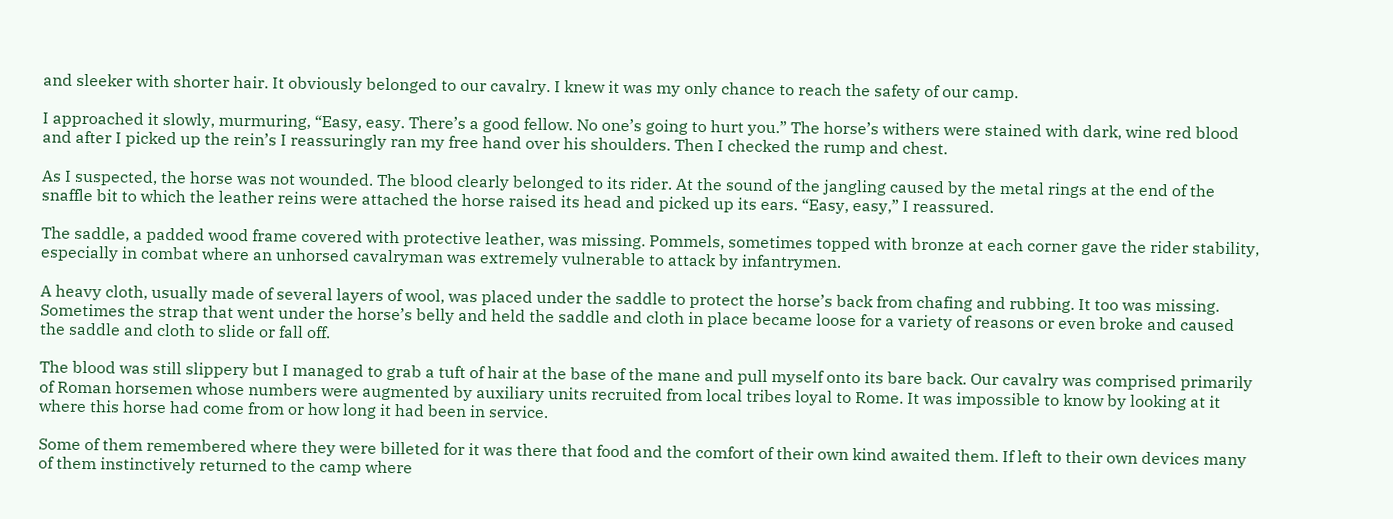and sleeker with shorter hair. It obviously belonged to our cavalry. I knew it was my only chance to reach the safety of our camp.

I approached it slowly, murmuring, “Easy, easy. There’s a good fellow. No one’s going to hurt you.” The horse’s withers were stained with dark, wine red blood and after I picked up the rein’s I reassuringly ran my free hand over his shoulders. Then I checked the rump and chest.

As I suspected, the horse was not wounded. The blood clearly belonged to its rider. At the sound of the jangling caused by the metal rings at the end of the snaffle bit to which the leather reins were attached the horse raised its head and picked up its ears. “Easy, easy,” I reassured.

The saddle, a padded wood frame covered with protective leather, was missing. Pommels, sometimes topped with bronze at each corner gave the rider stability, especially in combat where an unhorsed cavalryman was extremely vulnerable to attack by infantrymen.

A heavy cloth, usually made of several layers of wool, was placed under the saddle to protect the horse’s back from chafing and rubbing. It too was missing. Sometimes the strap that went under the horse’s belly and held the saddle and cloth in place became loose for a variety of reasons or even broke and caused the saddle and cloth to slide or fall off.

The blood was still slippery but I managed to grab a tuft of hair at the base of the mane and pull myself onto its bare back. Our cavalry was comprised primarily of Roman horsemen whose numbers were augmented by auxiliary units recruited from local tribes loyal to Rome. It was impossible to know by looking at it where this horse had come from or how long it had been in service.

Some of them remembered where they were billeted for it was there that food and the comfort of their own kind awaited them. If left to their own devices many of them instinctively returned to the camp where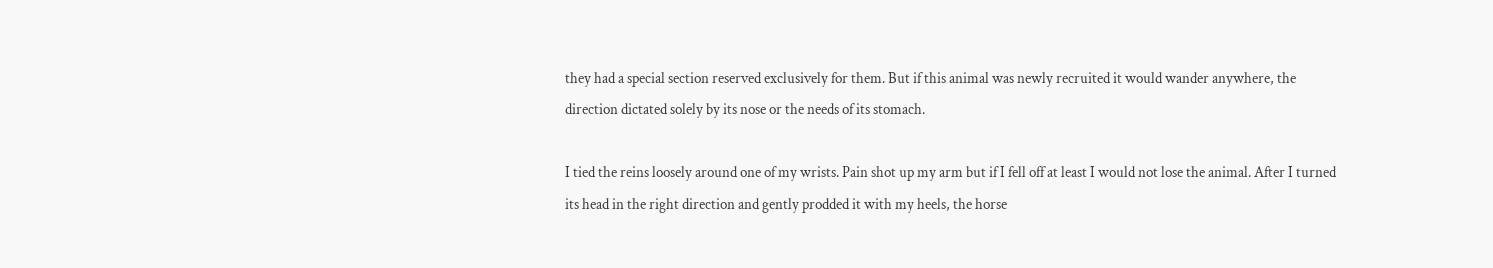they had a special section reserved exclusively for them. But if this animal was newly recruited it would wander anywhere, the direction dictated solely by its nose or the needs of its stomach.

I tied the reins loosely around one of my wrists. Pain shot up my arm but if I fell off at least I would not lose the animal. After I turned its head in the right direction and gently prodded it with my heels, the horse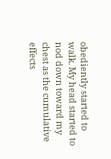obediently started to walk. My head started to nod down toward my chest as the cumulative effects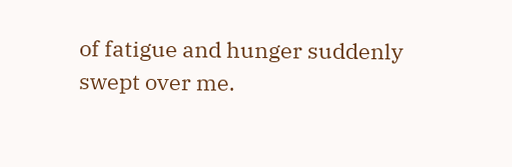of fatigue and hunger suddenly swept over me.